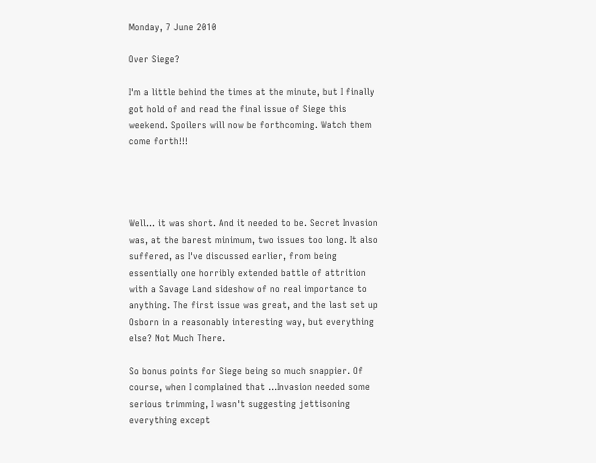Monday, 7 June 2010

Over Siege?

I'm a little behind the times at the minute, but I finally got hold of and read the final issue of Siege this weekend. Spoilers will now be forthcoming. Watch them come forth!!!




Well... it was short. And it needed to be. Secret Invasion was, at the barest minimum, two issues too long. It also suffered, as I've discussed earlier, from being essentially one horribly extended battle of attrition with a Savage Land sideshow of no real importance to anything. The first issue was great, and the last set up Osborn in a reasonably interesting way, but everything else? Not Much There.

So bonus points for Siege being so much snappier. Of course, when I complained that ...Invasion needed some serious trimming, I wasn't suggesting jettisoning everything except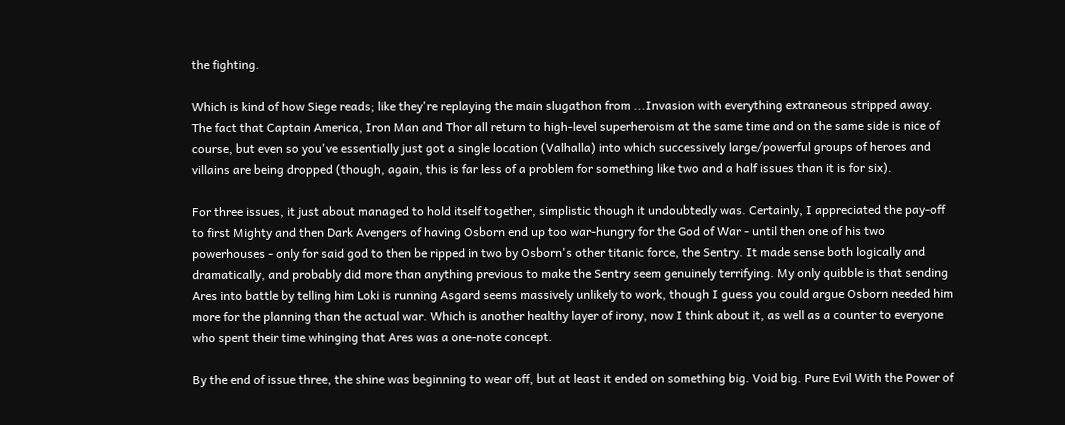the fighting.

Which is kind of how Siege reads; like they're replaying the main slugathon from ...Invasion with everything extraneous stripped away. The fact that Captain America, Iron Man and Thor all return to high-level superheroism at the same time and on the same side is nice of course, but even so you've essentially just got a single location (Valhalla) into which successively large/powerful groups of heroes and villains are being dropped (though, again, this is far less of a problem for something like two and a half issues than it is for six).

For three issues, it just about managed to hold itself together, simplistic though it undoubtedly was. Certainly, I appreciated the pay-off to first Mighty and then Dark Avengers of having Osborn end up too war-hungry for the God of War - until then one of his two powerhouses - only for said god to then be ripped in two by Osborn's other titanic force, the Sentry. It made sense both logically and dramatically, and probably did more than anything previous to make the Sentry seem genuinely terrifying. My only quibble is that sending Ares into battle by telling him Loki is running Asgard seems massively unlikely to work, though I guess you could argue Osborn needed him more for the planning than the actual war. Which is another healthy layer of irony, now I think about it, as well as a counter to everyone who spent their time whinging that Ares was a one-note concept.

By the end of issue three, the shine was beginning to wear off, but at least it ended on something big. Void big. Pure Evil With the Power of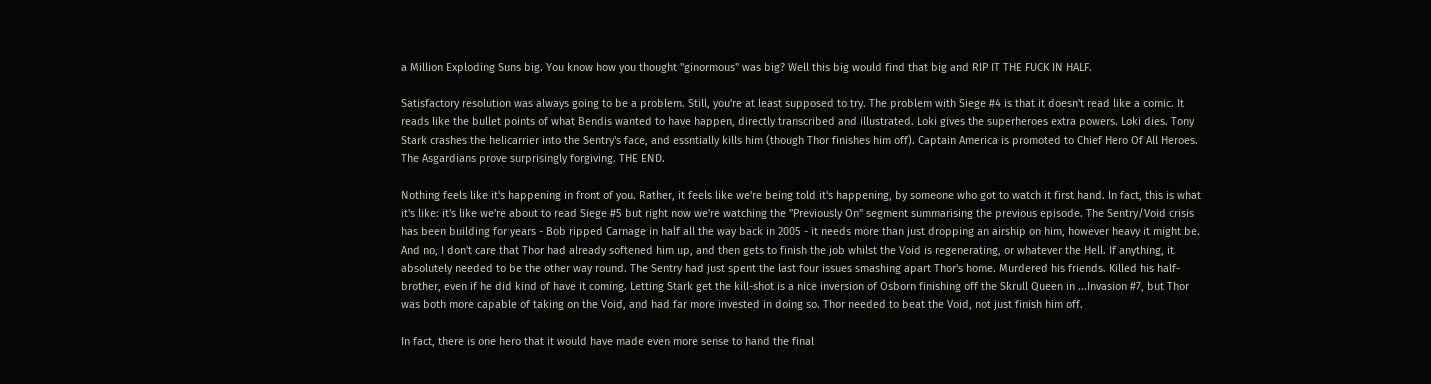a Million Exploding Suns big. You know how you thought "ginormous" was big? Well this big would find that big and RIP IT THE FUCK IN HALF.

Satisfactory resolution was always going to be a problem. Still, you're at least supposed to try. The problem with Siege #4 is that it doesn't read like a comic. It reads like the bullet points of what Bendis wanted to have happen, directly transcribed and illustrated. Loki gives the superheroes extra powers. Loki dies. Tony Stark crashes the helicarrier into the Sentry's face, and essntially kills him (though Thor finishes him off). Captain America is promoted to Chief Hero Of All Heroes. The Asgardians prove surprisingly forgiving. THE END.

Nothing feels like it's happening in front of you. Rather, it feels like we're being told it's happening, by someone who got to watch it first hand. In fact, this is what it's like: it's like we're about to read Siege #5 but right now we're watching the "Previously On" segment summarising the previous episode. The Sentry/Void crisis has been building for years - Bob ripped Carnage in half all the way back in 2005 - it needs more than just dropping an airship on him, however heavy it might be. And no, I don't care that Thor had already softened him up, and then gets to finish the job whilst the Void is regenerating, or whatever the Hell. If anything, it absolutely needed to be the other way round. The Sentry had just spent the last four issues smashing apart Thor's home. Murdered his friends. Killed his half-brother, even if he did kind of have it coming. Letting Stark get the kill-shot is a nice inversion of Osborn finishing off the Skrull Queen in ...Invasion #7, but Thor was both more capable of taking on the Void, and had far more invested in doing so. Thor needed to beat the Void, not just finish him off.

In fact, there is one hero that it would have made even more sense to hand the final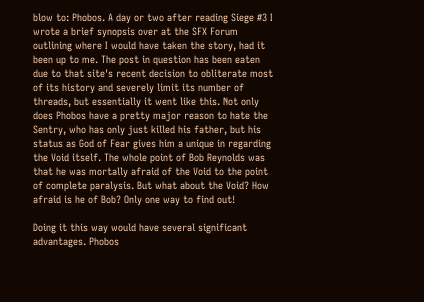blow to: Phobos. A day or two after reading Siege #3 I wrote a brief synopsis over at the SFX Forum outlining where I would have taken the story, had it been up to me. The post in question has been eaten due to that site's recent decision to obliterate most of its history and severely limit its number of threads, but essentially it went like this. Not only does Phobos have a pretty major reason to hate the Sentry, who has only just killed his father, but his status as God of Fear gives him a unique in regarding the Void itself. The whole point of Bob Reynolds was that he was mortally afraid of the Void to the point of complete paralysis. But what about the Void? How afraid is he of Bob? Only one way to find out!

Doing it this way would have several significant advantages. Phobos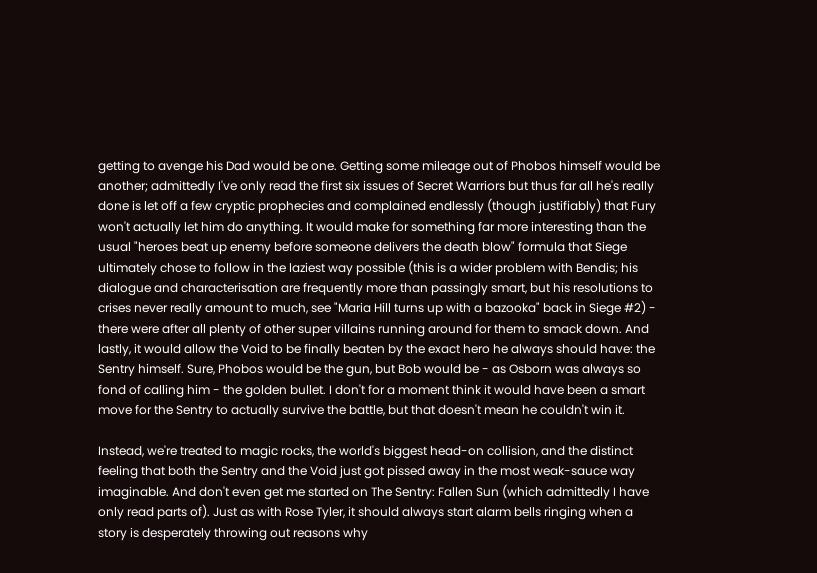getting to avenge his Dad would be one. Getting some mileage out of Phobos himself would be another; admittedly I've only read the first six issues of Secret Warriors but thus far all he's really done is let off a few cryptic prophecies and complained endlessly (though justifiably) that Fury won't actually let him do anything. It would make for something far more interesting than the usual "heroes beat up enemy before someone delivers the death blow" formula that Siege ultimately chose to follow in the laziest way possible (this is a wider problem with Bendis; his dialogue and characterisation are frequently more than passingly smart, but his resolutions to crises never really amount to much, see "Maria Hill turns up with a bazooka" back in Siege #2) - there were after all plenty of other super villains running around for them to smack down. And lastly, it would allow the Void to be finally beaten by the exact hero he always should have: the Sentry himself. Sure, Phobos would be the gun, but Bob would be - as Osborn was always so fond of calling him - the golden bullet. I don't for a moment think it would have been a smart move for the Sentry to actually survive the battle, but that doesn't mean he couldn't win it.

Instead, we're treated to magic rocks, the world's biggest head-on collision, and the distinct feeling that both the Sentry and the Void just got pissed away in the most weak-sauce way imaginable. And don't even get me started on The Sentry: Fallen Sun (which admittedly I have only read parts of). Just as with Rose Tyler, it should always start alarm bells ringing when a story is desperately throwing out reasons why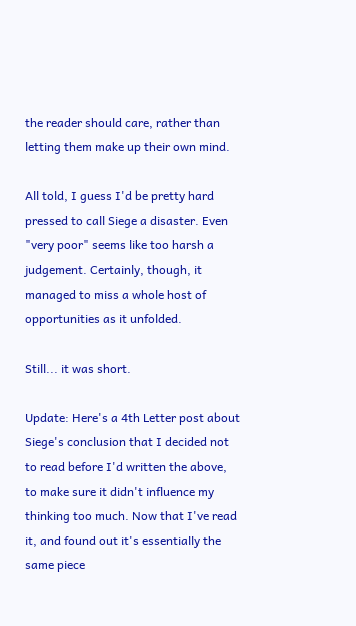the reader should care, rather than letting them make up their own mind.

All told, I guess I'd be pretty hard pressed to call Siege a disaster. Even "very poor" seems like too harsh a judgement. Certainly, though, it managed to miss a whole host of opportunities as it unfolded.

Still... it was short.

Update: Here's a 4th Letter post about Siege's conclusion that I decided not to read before I'd written the above, to make sure it didn't influence my thinking too much. Now that I've read it, and found out it's essentially the same piece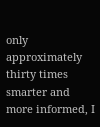only approximately thirty times smarter and more informed, I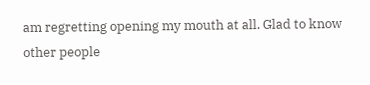am regretting opening my mouth at all. Glad to know other people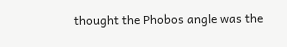thought the Phobos angle was the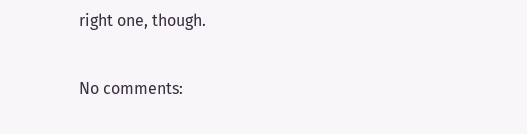right one, though.

No comments: